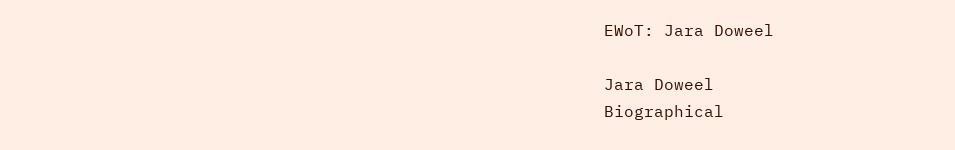EWoT: Jara Doweel

Jara Doweel
Biographical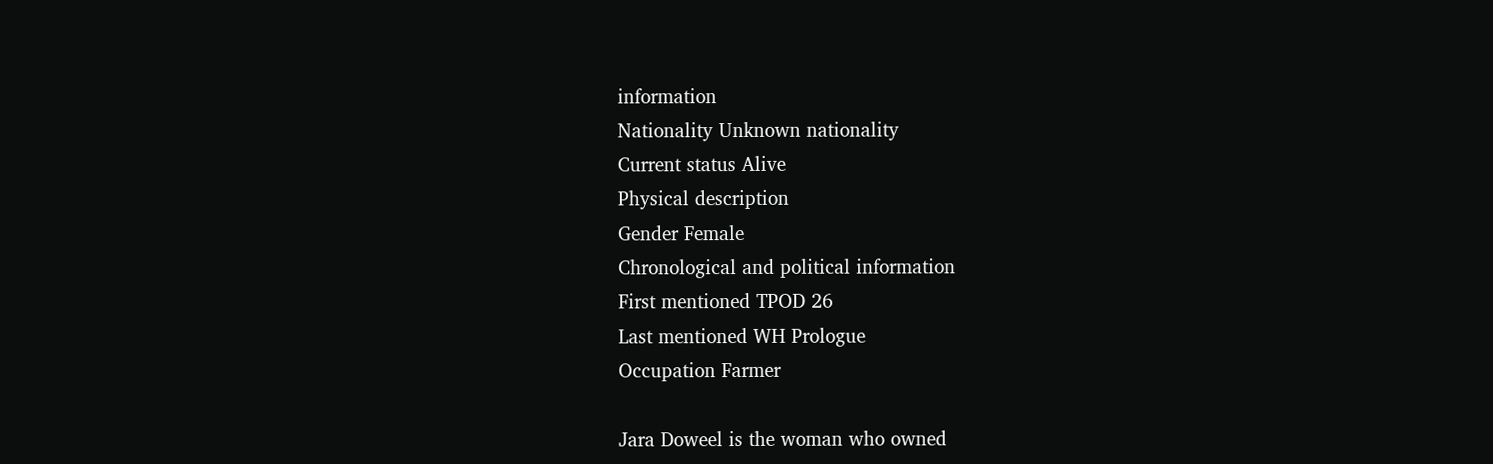information
Nationality Unknown nationality
Current status Alive
Physical description
Gender Female
Chronological and political information
First mentioned TPOD 26
Last mentioned WH Prologue
Occupation Farmer

Jara Doweel is the woman who owned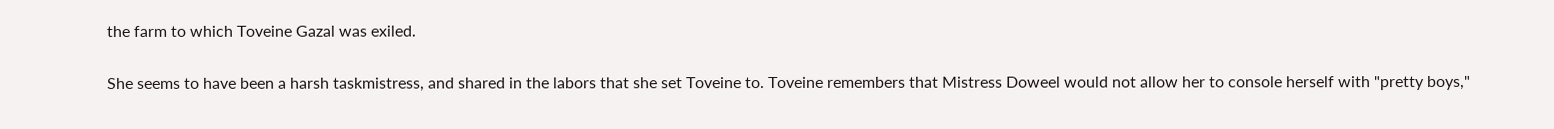the farm to which Toveine Gazal was exiled.


She seems to have been a harsh taskmistress, and shared in the labors that she set Toveine to. Toveine remembers that Mistress Doweel would not allow her to console herself with "pretty boys,"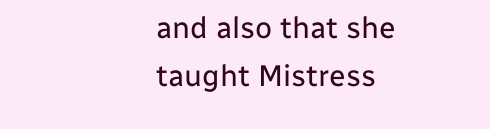and also that she taught Mistress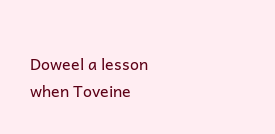Doweel a lesson when Toveine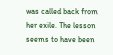was called back from her exile. The lesson seems to have been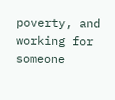poverty, and working for someone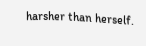harsher than herself.